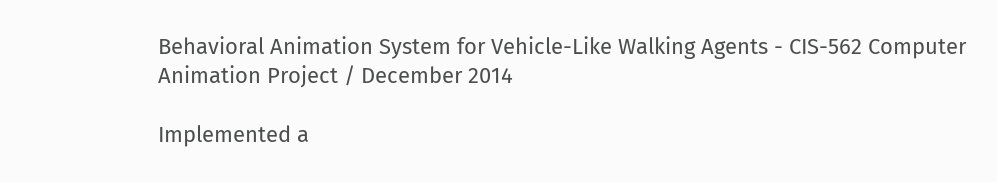Behavioral Animation System for Vehicle-Like Walking Agents - CIS-562 Computer Animation Project / December 2014

Implemented a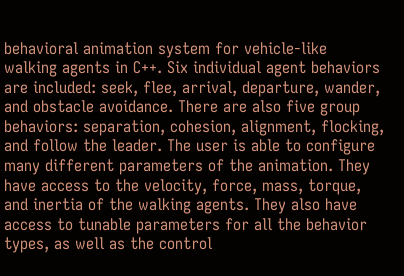behavioral animation system for vehicle-like walking agents in C++. Six individual agent behaviors are included: seek, flee, arrival, departure, wander, and obstacle avoidance. There are also five group behaviors: separation, cohesion, alignment, flocking, and follow the leader. The user is able to configure many different parameters of the animation. They have access to the velocity, force, mass, torque, and inertia of the walking agents. They also have access to tunable parameters for all the behavior types, as well as the control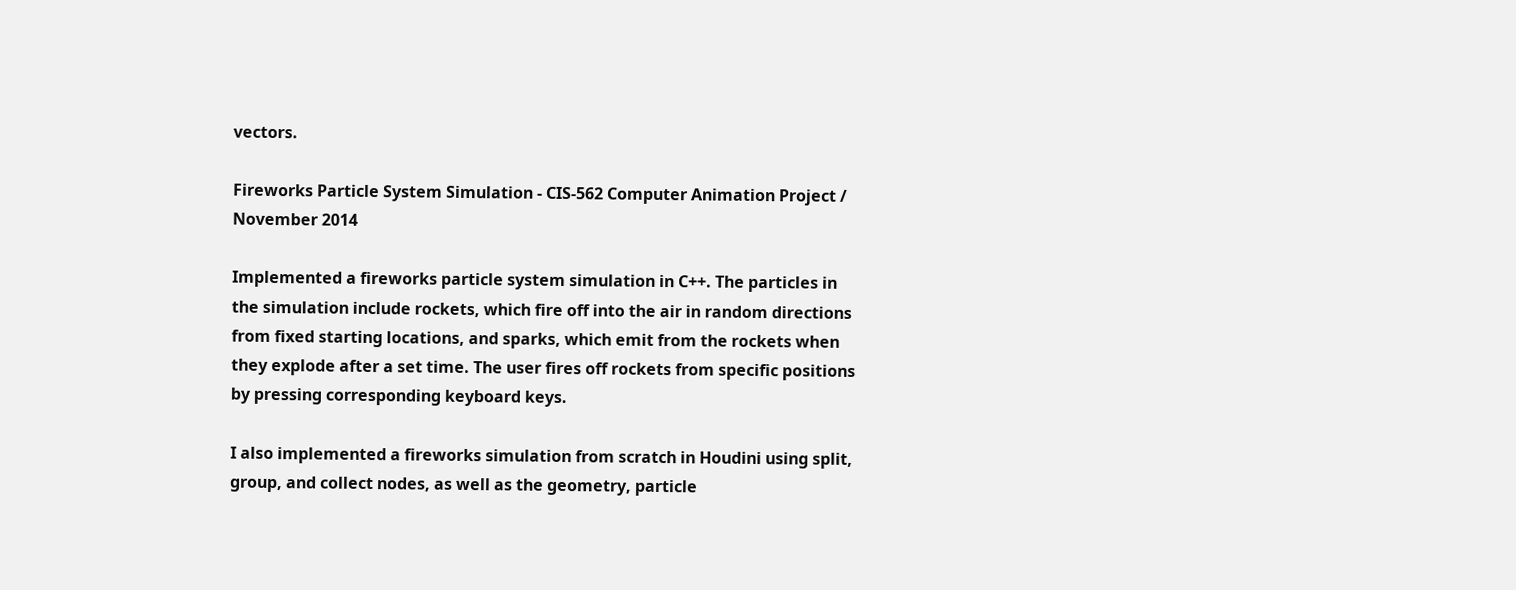vectors.

Fireworks Particle System Simulation - CIS-562 Computer Animation Project / November 2014

Implemented a fireworks particle system simulation in C++. The particles in the simulation include rockets, which fire off into the air in random directions from fixed starting locations, and sparks, which emit from the rockets when they explode after a set time. The user fires off rockets from specific positions by pressing corresponding keyboard keys.

I also implemented a fireworks simulation from scratch in Houdini using split, group, and collect nodes, as well as the geometry, particle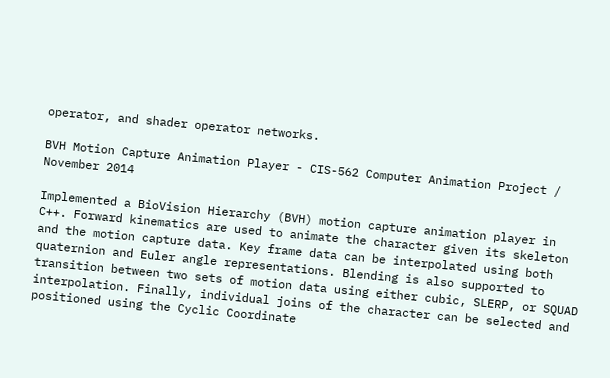operator, and shader operator networks.

BVH Motion Capture Animation Player - CIS-562 Computer Animation Project / November 2014

Implemented a BioVision Hierarchy (BVH) motion capture animation player in C++. Forward kinematics are used to animate the character given its skeleton and the motion capture data. Key frame data can be interpolated using both quaternion and Euler angle representations. Blending is also supported to transition between two sets of motion data using either cubic, SLERP, or SQUAD interpolation. Finally, individual joins of the character can be selected and positioned using the Cyclic Coordinate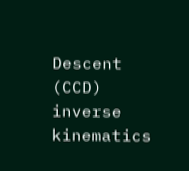Descent (CCD) inverse kinematics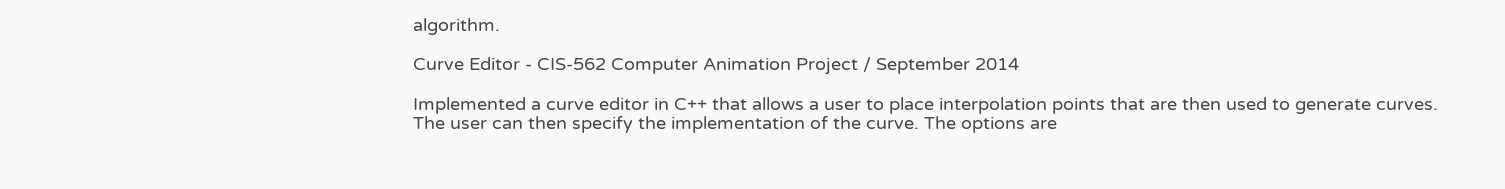algorithm.

Curve Editor - CIS-562 Computer Animation Project / September 2014

Implemented a curve editor in C++ that allows a user to place interpolation points that are then used to generate curves. The user can then specify the implementation of the curve. The options are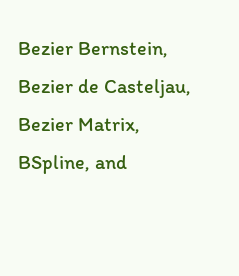Bezier Bernstein, Bezier de Casteljau, Bezier Matrix, BSpline, and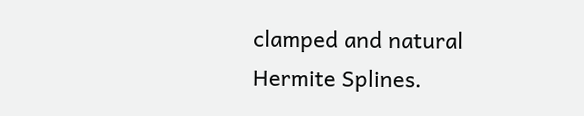clamped and natural Hermite Splines.